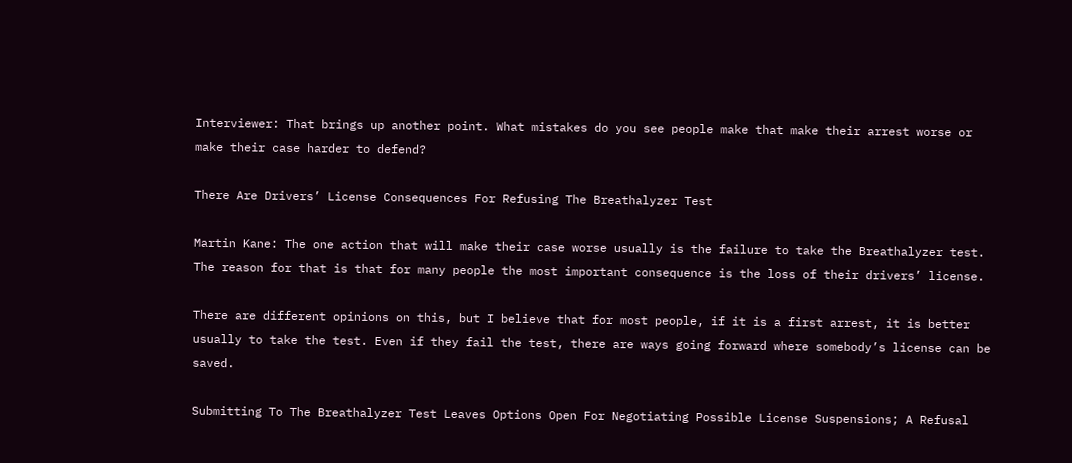Interviewer: That brings up another point. What mistakes do you see people make that make their arrest worse or make their case harder to defend?

There Are Drivers’ License Consequences For Refusing The Breathalyzer Test

Martin Kane: The one action that will make their case worse usually is the failure to take the Breathalyzer test. The reason for that is that for many people the most important consequence is the loss of their drivers’ license.

There are different opinions on this, but I believe that for most people, if it is a first arrest, it is better usually to take the test. Even if they fail the test, there are ways going forward where somebody’s license can be saved.

Submitting To The Breathalyzer Test Leaves Options Open For Negotiating Possible License Suspensions; A Refusal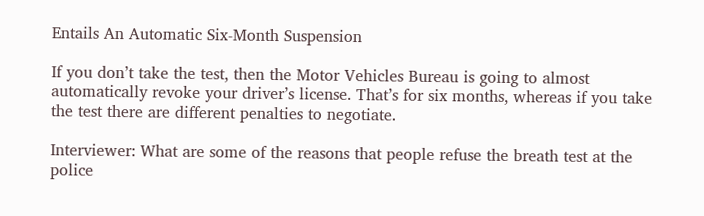Entails An Automatic Six-Month Suspension

If you don’t take the test, then the Motor Vehicles Bureau is going to almost automatically revoke your driver’s license. That’s for six months, whereas if you take the test there are different penalties to negotiate.

Interviewer: What are some of the reasons that people refuse the breath test at the police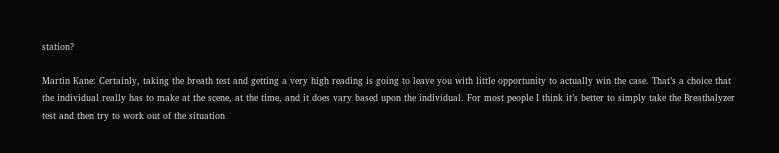station?

Martin Kane: Certainly, taking the breath test and getting a very high reading is going to leave you with little opportunity to actually win the case. That’s a choice that the individual really has to make at the scene, at the time, and it does vary based upon the individual. For most people I think it’s better to simply take the Breathalyzer test and then try to work out of the situation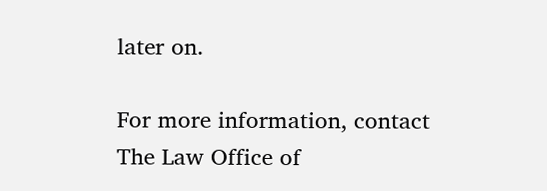later on.

For more information, contact The Law Office of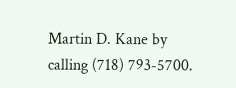Martin D. Kane by calling (718) 793-5700.